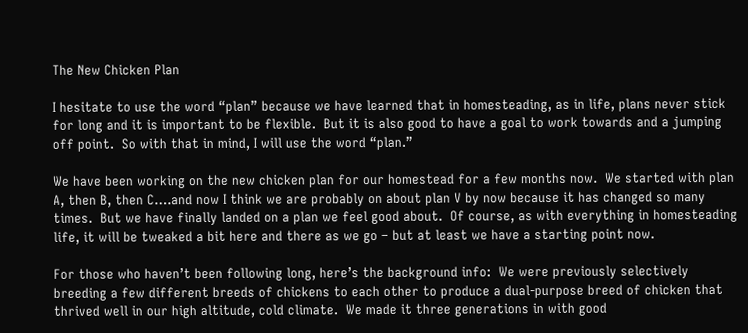The New Chicken Plan

I hesitate to use the word “plan” because we have learned that in homesteading, as in life, plans never stick for long and it is important to be flexible.  But it is also good to have a goal to work towards and a jumping off point.  So with that in mind, I will use the word “plan.”

We have been working on the new chicken plan for our homestead for a few months now.  We started with plan A, then B, then C….and now I think we are probably on about plan V by now because it has changed so many times.  But we have finally landed on a plan we feel good about.  Of course, as with everything in homesteading life, it will be tweaked a bit here and there as we go – but at least we have a starting point now.

For those who haven’t been following long, here’s the background info:  We were previously selectively breeding a few different breeds of chickens to each other to produce a dual-purpose breed of chicken that thrived well in our high altitude, cold climate.  We made it three generations in with good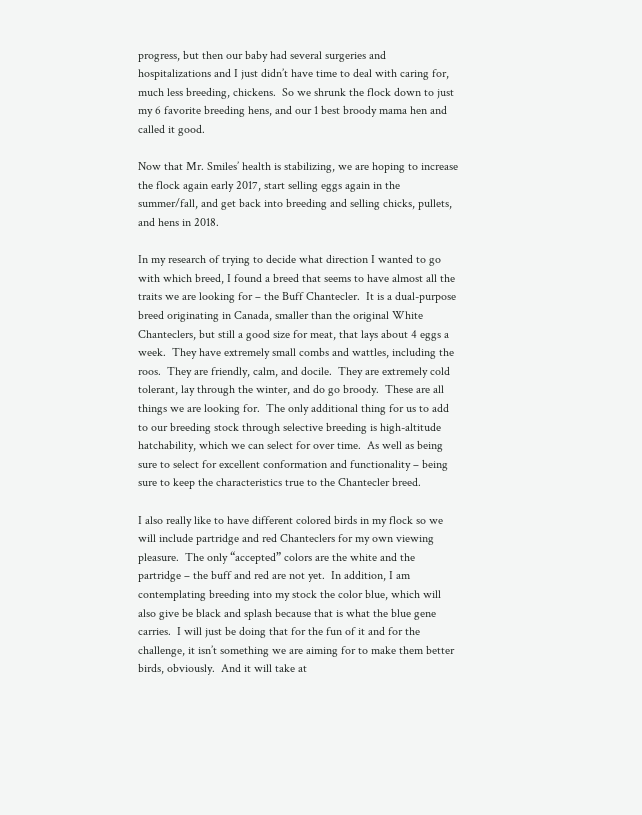progress, but then our baby had several surgeries and hospitalizations and I just didn’t have time to deal with caring for, much less breeding, chickens.  So we shrunk the flock down to just my 6 favorite breeding hens, and our 1 best broody mama hen and called it good.

Now that Mr. Smiles’ health is stabilizing, we are hoping to increase the flock again early 2017, start selling eggs again in the summer/fall, and get back into breeding and selling chicks, pullets, and hens in 2018.

In my research of trying to decide what direction I wanted to go with which breed, I found a breed that seems to have almost all the traits we are looking for – the Buff Chantecler.  It is a dual-purpose breed originating in Canada, smaller than the original White Chanteclers, but still a good size for meat, that lays about 4 eggs a week.  They have extremely small combs and wattles, including the roos.  They are friendly, calm, and docile.  They are extremely cold tolerant, lay through the winter, and do go broody.  These are all things we are looking for.  The only additional thing for us to add to our breeding stock through selective breeding is high-altitude hatchability, which we can select for over time.  As well as being sure to select for excellent conformation and functionality – being sure to keep the characteristics true to the Chantecler breed.

I also really like to have different colored birds in my flock so we will include partridge and red Chanteclers for my own viewing pleasure.  The only “accepted” colors are the white and the partridge – the buff and red are not yet.  In addition, I am contemplating breeding into my stock the color blue, which will also give be black and splash because that is what the blue gene carries.  I will just be doing that for the fun of it and for the challenge, it isn’t something we are aiming for to make them better birds, obviously.  And it will take at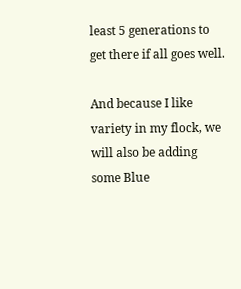least 5 generations to get there if all goes well.

And because I like variety in my flock, we will also be adding some Blue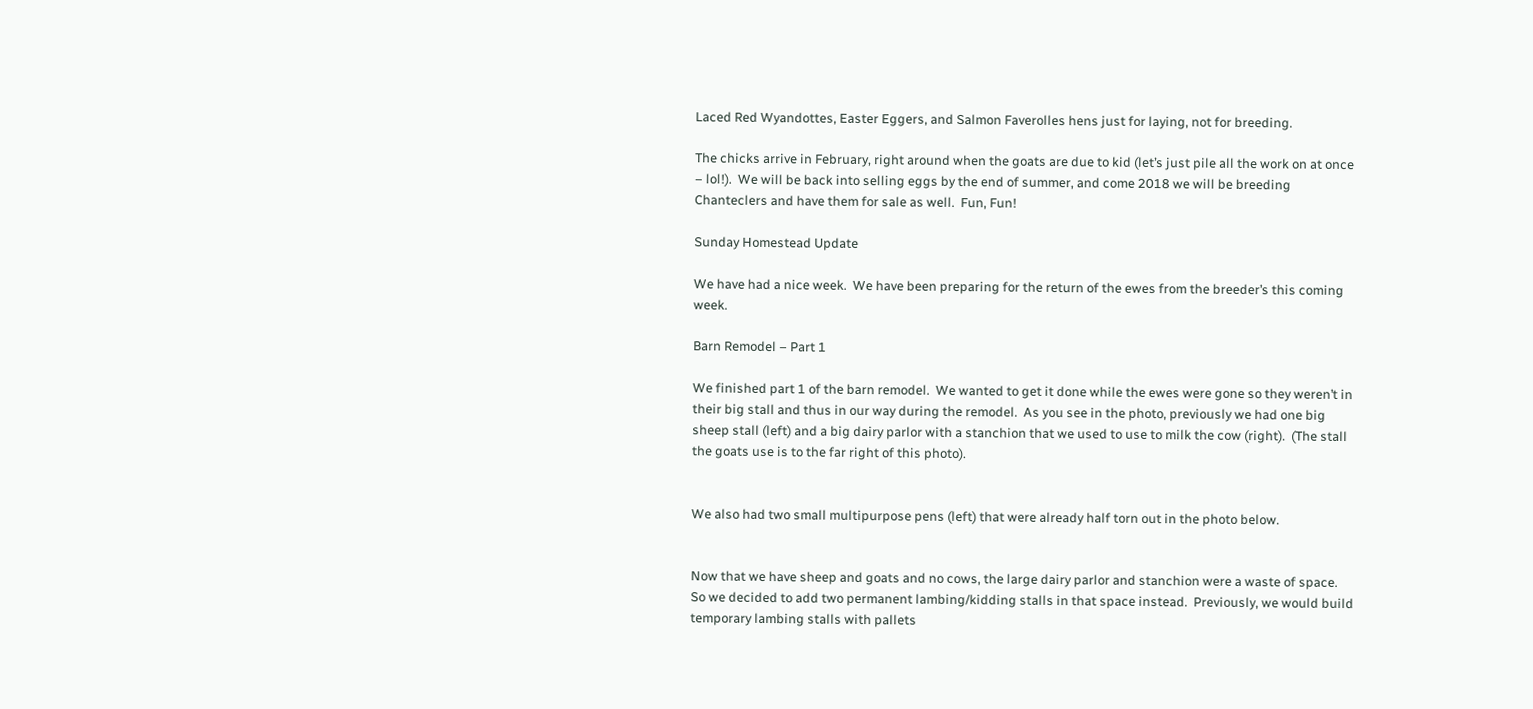Laced Red Wyandottes, Easter Eggers, and Salmon Faverolles hens just for laying, not for breeding.

The chicks arrive in February, right around when the goats are due to kid (let’s just pile all the work on at once – lol!).  We will be back into selling eggs by the end of summer, and come 2018 we will be breeding Chanteclers and have them for sale as well.  Fun, Fun!

Sunday Homestead Update

We have had a nice week.  We have been preparing for the return of the ewes from the breeder’s this coming week.

Barn Remodel – Part 1

We finished part 1 of the barn remodel.  We wanted to get it done while the ewes were gone so they weren’t in their big stall and thus in our way during the remodel.  As you see in the photo, previously we had one big sheep stall (left) and a big dairy parlor with a stanchion that we used to use to milk the cow (right).  (The stall the goats use is to the far right of this photo).


We also had two small multipurpose pens (left) that were already half torn out in the photo below.


Now that we have sheep and goats and no cows, the large dairy parlor and stanchion were a waste of space.  So we decided to add two permanent lambing/kidding stalls in that space instead.  Previously, we would build temporary lambing stalls with pallets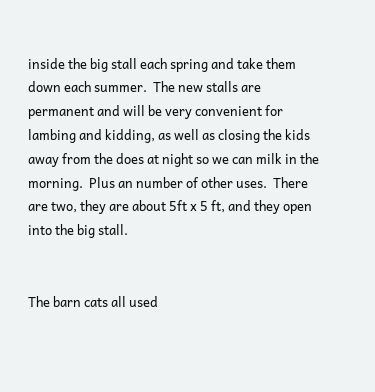inside the big stall each spring and take them down each summer.  The new stalls are permanent and will be very convenient for lambing and kidding, as well as closing the kids away from the does at night so we can milk in the morning.  Plus an number of other uses.  There are two, they are about 5ft x 5 ft, and they open into the big stall.


The barn cats all used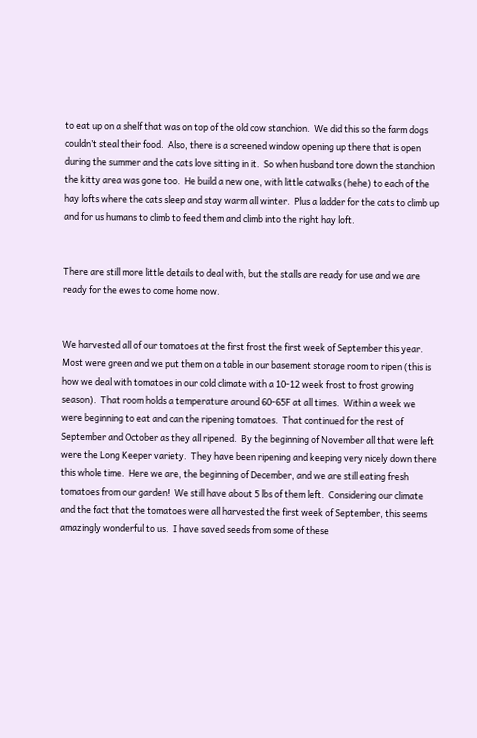to eat up on a shelf that was on top of the old cow stanchion.  We did this so the farm dogs couldn’t steal their food.  Also, there is a screened window opening up there that is open during the summer and the cats love sitting in it.  So when husband tore down the stanchion the kitty area was gone too.  He build a new one, with little catwalks (hehe) to each of the hay lofts where the cats sleep and stay warm all winter.  Plus a ladder for the cats to climb up and for us humans to climb to feed them and climb into the right hay loft.


There are still more little details to deal with, but the stalls are ready for use and we are ready for the ewes to come home now.


We harvested all of our tomatoes at the first frost the first week of September this year.  Most were green and we put them on a table in our basement storage room to ripen (this is how we deal with tomatoes in our cold climate with a 10-12 week frost to frost growing season).  That room holds a temperature around 60-65F at all times.  Within a week we were beginning to eat and can the ripening tomatoes.  That continued for the rest of September and October as they all ripened.  By the beginning of November all that were left were the Long Keeper variety.  They have been ripening and keeping very nicely down there this whole time.  Here we are, the beginning of December, and we are still eating fresh tomatoes from our garden!  We still have about 5 lbs of them left.  Considering our climate and the fact that the tomatoes were all harvested the first week of September, this seems amazingly wonderful to us.  I have saved seeds from some of these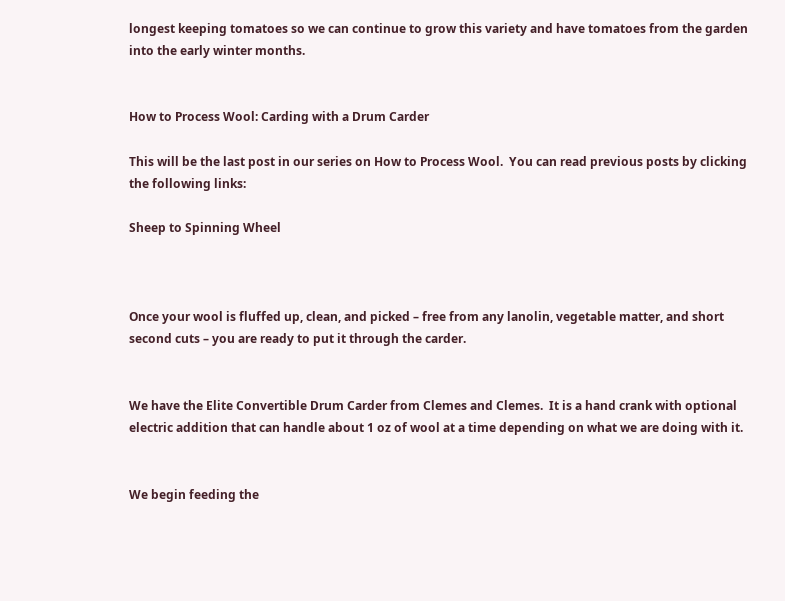longest keeping tomatoes so we can continue to grow this variety and have tomatoes from the garden into the early winter months.


How to Process Wool: Carding with a Drum Carder

This will be the last post in our series on How to Process Wool.  You can read previous posts by clicking the following links:

Sheep to Spinning Wheel



Once your wool is fluffed up, clean, and picked – free from any lanolin, vegetable matter, and short second cuts – you are ready to put it through the carder.


We have the Elite Convertible Drum Carder from Clemes and Clemes.  It is a hand crank with optional electric addition that can handle about 1 oz of wool at a time depending on what we are doing with it.


We begin feeding the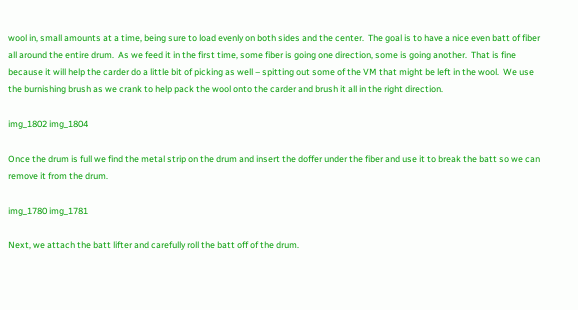wool in, small amounts at a time, being sure to load evenly on both sides and the center.  The goal is to have a nice even batt of fiber all around the entire drum.  As we feed it in the first time, some fiber is going one direction, some is going another.  That is fine because it will help the carder do a little bit of picking as well – spitting out some of the VM that might be left in the wool.  We use the burnishing brush as we crank to help pack the wool onto the carder and brush it all in the right direction.

img_1802 img_1804

Once the drum is full we find the metal strip on the drum and insert the doffer under the fiber and use it to break the batt so we can remove it from the drum.

img_1780 img_1781

Next, we attach the batt lifter and carefully roll the batt off of the drum.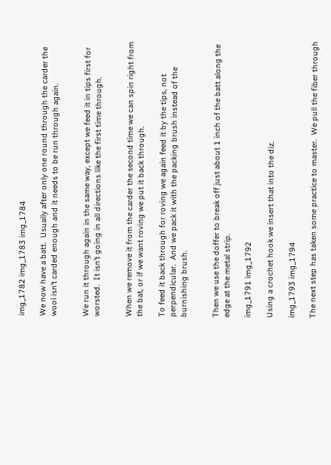img_1782 img_1783 img_1784

We now have a batt.  Usually after only one round through the carder the wool isn’t carded enough and it needs to be run through again.


We run it through again in the same way, except we feed it in tips first for worsted.  It isn’t going in all directions like the first time through.


When we remove it from the carder the second time we can spin right from the bat, or if we want roving we put it back through.

To feed it back through for roving we again feed it by the tips, not perpendicular.  And we pack it with the packing brush instead of the burnishing brush.


Then we use the doffer to break off just about 1 inch of the batt along the edge at the metal strip.

img_1791 img_1792

Using a crochet hook we insert that into the diz.

img_1793 img_1794

The next step has taken some practice to master.  We pull the fiber through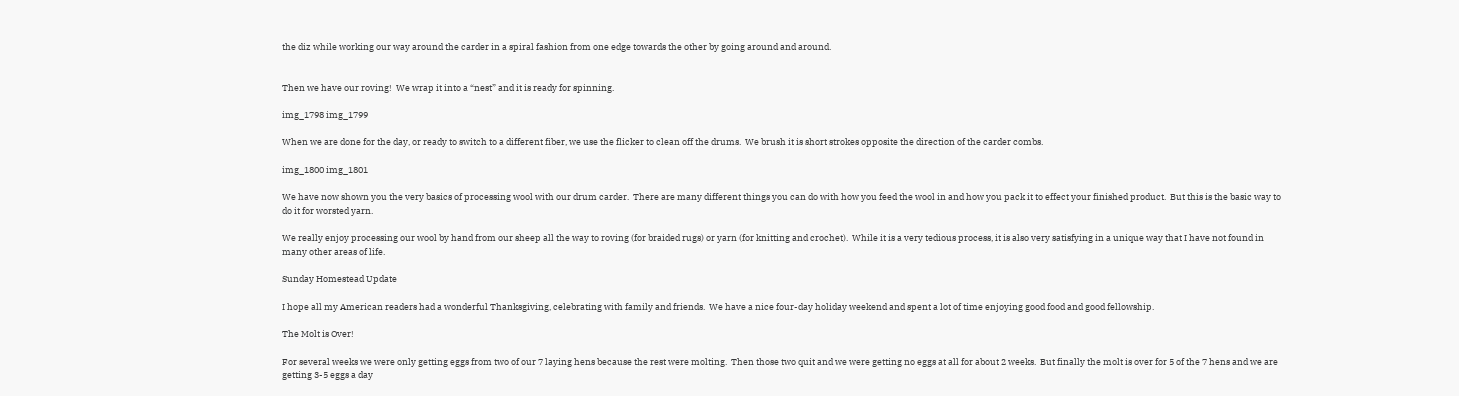the diz while working our way around the carder in a spiral fashion from one edge towards the other by going around and around.


Then we have our roving!  We wrap it into a “nest” and it is ready for spinning.

img_1798 img_1799

When we are done for the day, or ready to switch to a different fiber, we use the flicker to clean off the drums.  We brush it is short strokes opposite the direction of the carder combs.

img_1800 img_1801

We have now shown you the very basics of processing wool with our drum carder.  There are many different things you can do with how you feed the wool in and how you pack it to effect your finished product.  But this is the basic way to do it for worsted yarn.

We really enjoy processing our wool by hand from our sheep all the way to roving (for braided rugs) or yarn (for knitting and crochet).  While it is a very tedious process, it is also very satisfying in a unique way that I have not found in many other areas of life.

Sunday Homestead Update

I hope all my American readers had a wonderful Thanksgiving, celebrating with family and friends.  We have a nice four-day holiday weekend and spent a lot of time enjoying good food and good fellowship.

The Molt is Over!

For several weeks we were only getting eggs from two of our 7 laying hens because the rest were molting.  Then those two quit and we were getting no eggs at all for about 2 weeks.  But finally the molt is over for 5 of the 7 hens and we are getting 3-5 eggs a day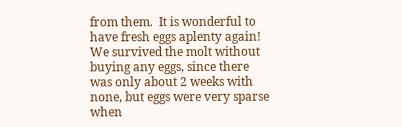from them.  It is wonderful to have fresh eggs aplenty again!  We survived the molt without buying any eggs, since there was only about 2 weeks with none, but eggs were very sparse when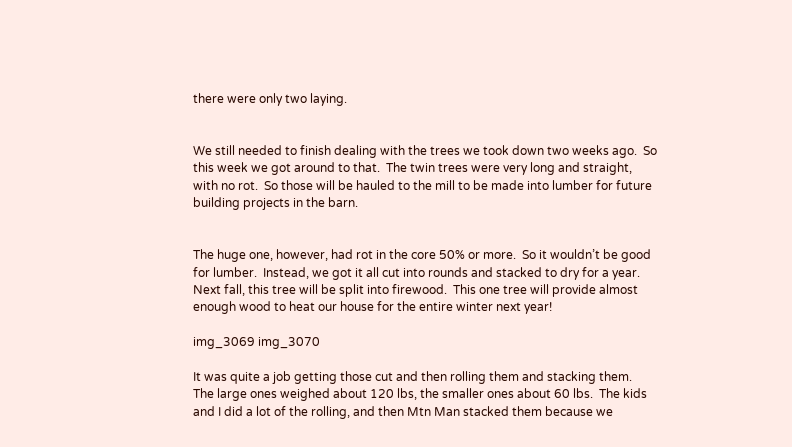there were only two laying.


We still needed to finish dealing with the trees we took down two weeks ago.  So this week we got around to that.  The twin trees were very long and straight, with no rot.  So those will be hauled to the mill to be made into lumber for future building projects in the barn.


The huge one, however, had rot in the core 50% or more.  So it wouldn’t be good for lumber.  Instead, we got it all cut into rounds and stacked to dry for a year.  Next fall, this tree will be split into firewood.  This one tree will provide almost enough wood to heat our house for the entire winter next year!

img_3069 img_3070

It was quite a job getting those cut and then rolling them and stacking them.  The large ones weighed about 120 lbs, the smaller ones about 60 lbs.  The kids and I did a lot of the rolling, and then Mtn Man stacked them because we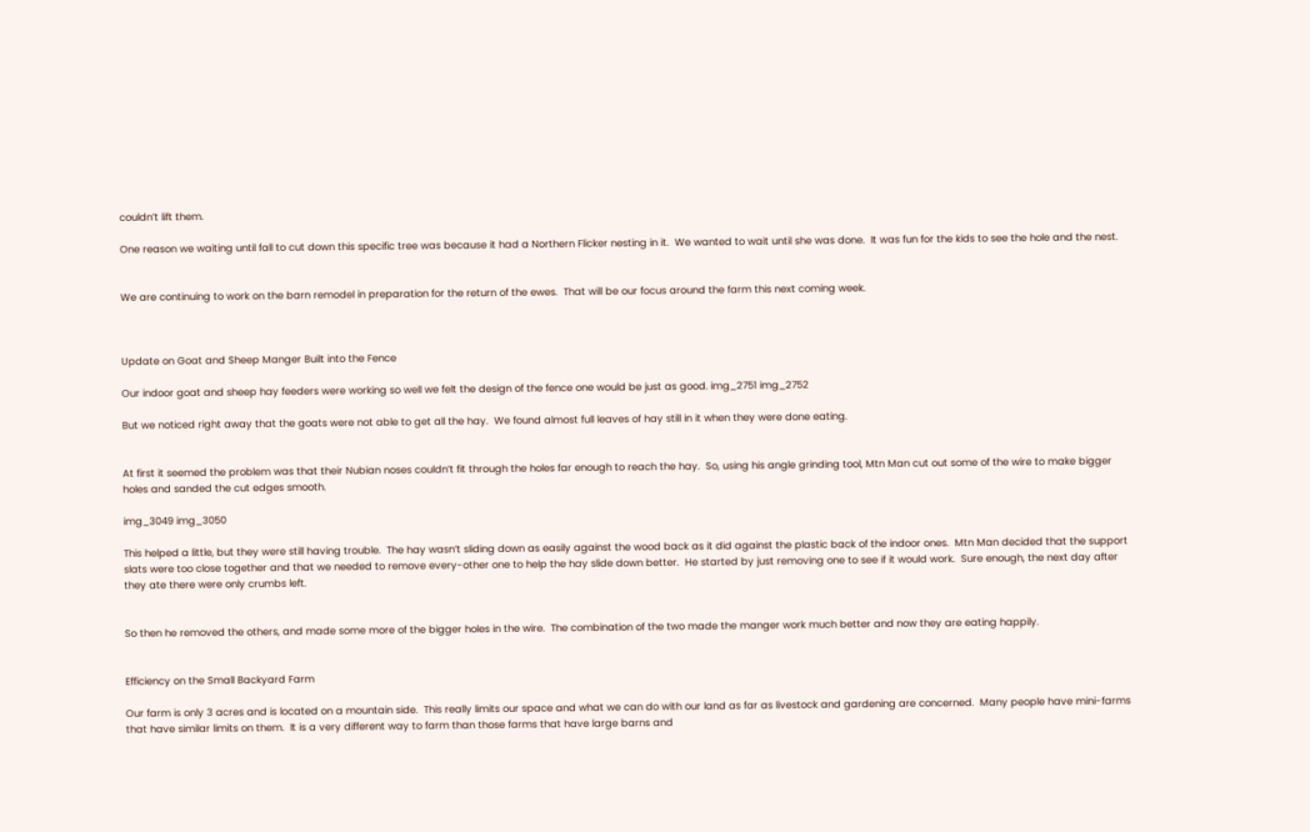couldn’t lift them.

One reason we waiting until fall to cut down this specific tree was because it had a Northern Flicker nesting in it.  We wanted to wait until she was done.  It was fun for the kids to see the hole and the nest.


We are continuing to work on the barn remodel in preparation for the return of the ewes.  That will be our focus around the farm this next coming week.



Update on Goat and Sheep Manger Built into the Fence

Our indoor goat and sheep hay feeders were working so well we felt the design of the fence one would be just as good. img_2751 img_2752

But we noticed right away that the goats were not able to get all the hay.  We found almost full leaves of hay still in it when they were done eating.


At first it seemed the problem was that their Nubian noses couldn’t fit through the holes far enough to reach the hay.  So, using his angle grinding tool, Mtn Man cut out some of the wire to make bigger holes and sanded the cut edges smooth.

img_3049 img_3050

This helped a little, but they were still having trouble.  The hay wasn’t sliding down as easily against the wood back as it did against the plastic back of the indoor ones.  Mtn Man decided that the support slats were too close together and that we needed to remove every-other one to help the hay slide down better.  He started by just removing one to see if it would work.  Sure enough, the next day after they ate there were only crumbs left.


So then he removed the others, and made some more of the bigger holes in the wire.  The combination of the two made the manger work much better and now they are eating happily.


Efficiency on the Small Backyard Farm

Our farm is only 3 acres and is located on a mountain side.  This really limits our space and what we can do with our land as far as livestock and gardening are concerned.  Many people have mini-farms that have similar limits on them.  It is a very different way to farm than those farms that have large barns and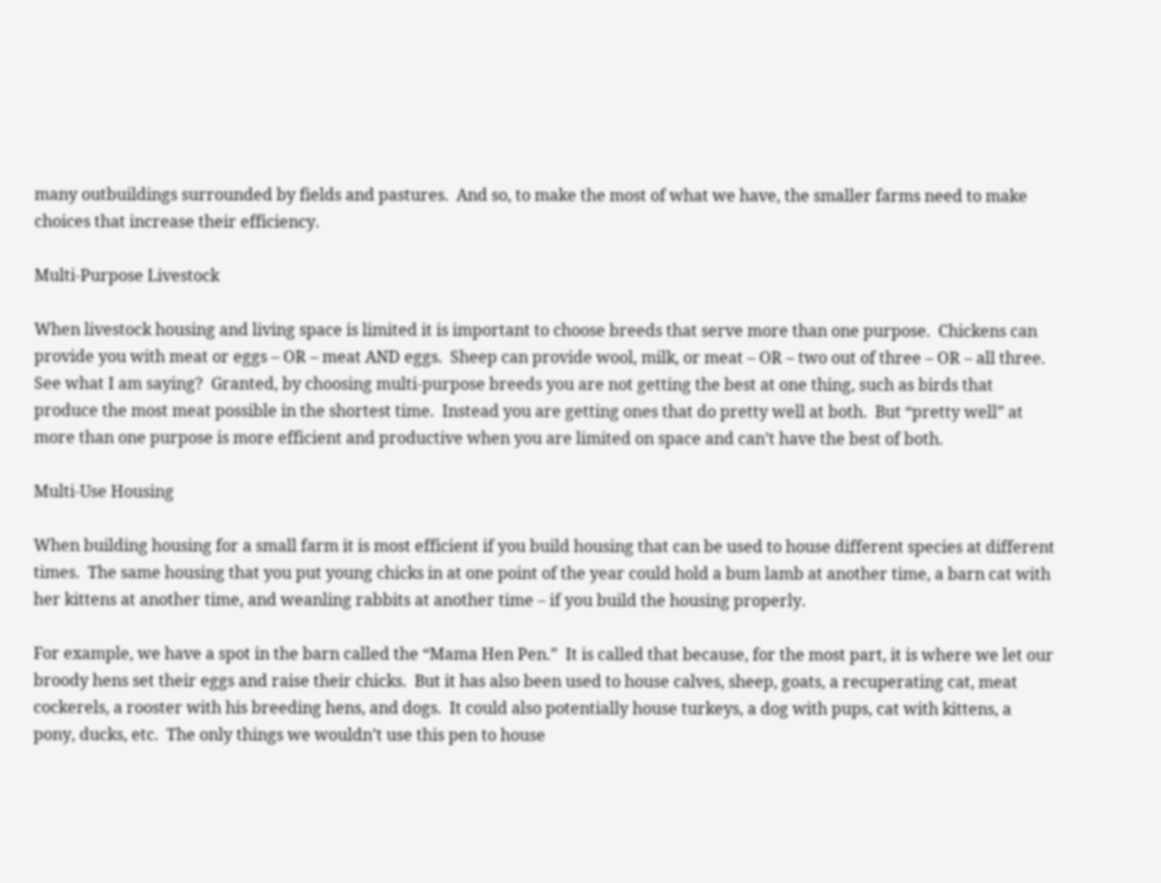many outbuildings surrounded by fields and pastures.  And so, to make the most of what we have, the smaller farms need to make choices that increase their efficiency.

Multi-Purpose Livestock

When livestock housing and living space is limited it is important to choose breeds that serve more than one purpose.  Chickens can provide you with meat or eggs – OR – meat AND eggs.  Sheep can provide wool, milk, or meat – OR – two out of three – OR – all three.  See what I am saying?  Granted, by choosing multi-purpose breeds you are not getting the best at one thing, such as birds that produce the most meat possible in the shortest time.  Instead you are getting ones that do pretty well at both.  But “pretty well” at more than one purpose is more efficient and productive when you are limited on space and can’t have the best of both.

Multi-Use Housing

When building housing for a small farm it is most efficient if you build housing that can be used to house different species at different times.  The same housing that you put young chicks in at one point of the year could hold a bum lamb at another time, a barn cat with her kittens at another time, and weanling rabbits at another time – if you build the housing properly.

For example, we have a spot in the barn called the “Mama Hen Pen.”  It is called that because, for the most part, it is where we let our broody hens set their eggs and raise their chicks.  But it has also been used to house calves, sheep, goats, a recuperating cat, meat cockerels, a rooster with his breeding hens, and dogs.  It could also potentially house turkeys, a dog with pups, cat with kittens, a pony, ducks, etc.  The only things we wouldn’t use this pen to house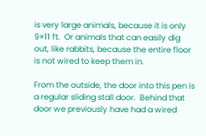is very large animals, because it is only 9×11 ft.  Or animals that can easily dig out, like rabbits, because the entire floor is not wired to keep them in.

From the outside, the door into this pen is a regular sliding stall door.  Behind that door we previously have had a wired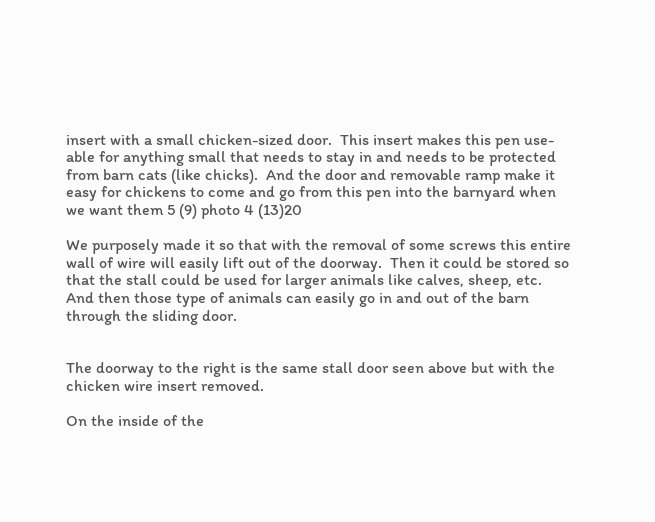insert with a small chicken-sized door.  This insert makes this pen use-able for anything small that needs to stay in and needs to be protected from barn cats (like chicks).  And the door and removable ramp make it easy for chickens to come and go from this pen into the barnyard when we want them 5 (9) photo 4 (13)20

We purposely made it so that with the removal of some screws this entire wall of wire will easily lift out of the doorway.  Then it could be stored so that the stall could be used for larger animals like calves, sheep, etc.  And then those type of animals can easily go in and out of the barn through the sliding door.


The doorway to the right is the same stall door seen above but with the chicken wire insert removed.

On the inside of the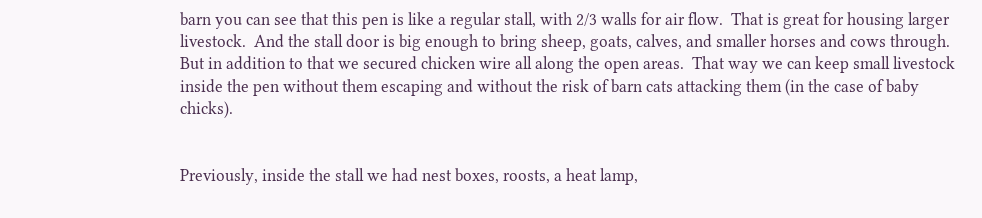barn you can see that this pen is like a regular stall, with 2/3 walls for air flow.  That is great for housing larger livestock.  And the stall door is big enough to bring sheep, goats, calves, and smaller horses and cows through.  But in addition to that we secured chicken wire all along the open areas.  That way we can keep small livestock inside the pen without them escaping and without the risk of barn cats attacking them (in the case of baby chicks).


Previously, inside the stall we had nest boxes, roosts, a heat lamp,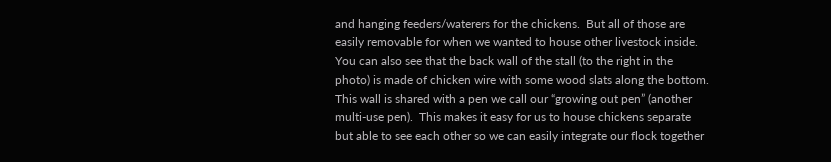and hanging feeders/waterers for the chickens.  But all of those are easily removable for when we wanted to house other livestock inside.  You can also see that the back wall of the stall (to the right in the photo) is made of chicken wire with some wood slats along the bottom.  This wall is shared with a pen we call our “growing out pen” (another multi-use pen).  This makes it easy for us to house chickens separate but able to see each other so we can easily integrate our flock together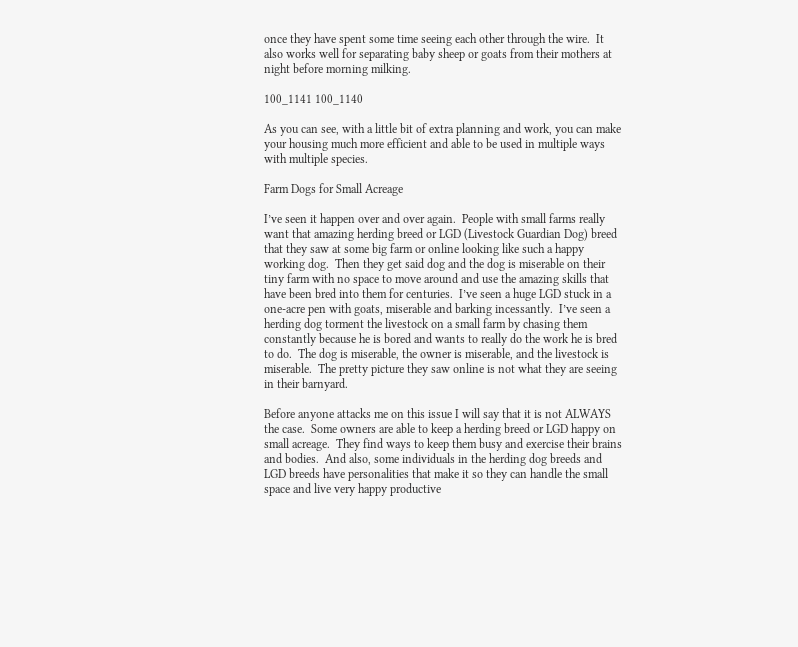once they have spent some time seeing each other through the wire.  It also works well for separating baby sheep or goats from their mothers at night before morning milking.

100_1141 100_1140

As you can see, with a little bit of extra planning and work, you can make your housing much more efficient and able to be used in multiple ways with multiple species.

Farm Dogs for Small Acreage

I’ve seen it happen over and over again.  People with small farms really want that amazing herding breed or LGD (Livestock Guardian Dog) breed that they saw at some big farm or online looking like such a happy working dog.  Then they get said dog and the dog is miserable on their tiny farm with no space to move around and use the amazing skills that have been bred into them for centuries.  I’ve seen a huge LGD stuck in a one-acre pen with goats, miserable and barking incessantly.  I’ve seen a herding dog torment the livestock on a small farm by chasing them constantly because he is bored and wants to really do the work he is bred to do.  The dog is miserable, the owner is miserable, and the livestock is miserable.  The pretty picture they saw online is not what they are seeing in their barnyard.

Before anyone attacks me on this issue I will say that it is not ALWAYS the case.  Some owners are able to keep a herding breed or LGD happy on small acreage.  They find ways to keep them busy and exercise their brains and bodies.  And also, some individuals in the herding dog breeds and LGD breeds have personalities that make it so they can handle the small space and live very happy productive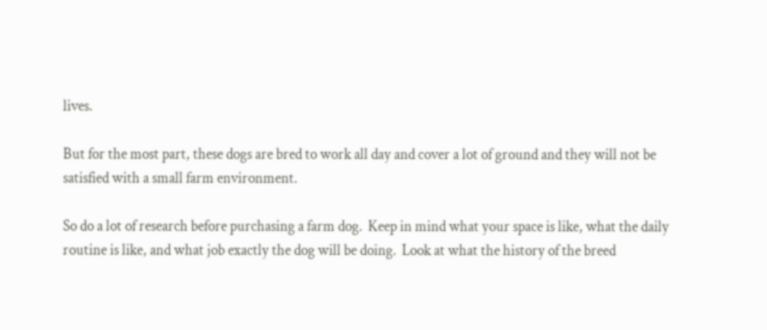lives.

But for the most part, these dogs are bred to work all day and cover a lot of ground and they will not be satisfied with a small farm environment.

So do a lot of research before purchasing a farm dog.  Keep in mind what your space is like, what the daily routine is like, and what job exactly the dog will be doing.  Look at what the history of the breed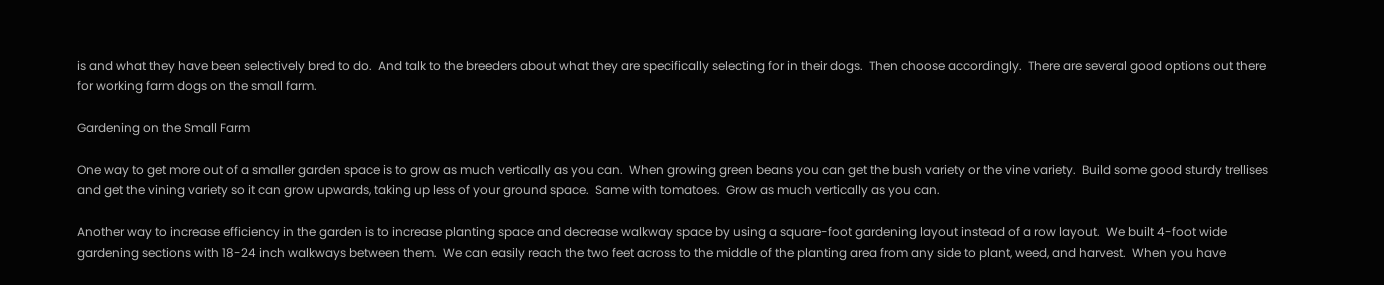is and what they have been selectively bred to do.  And talk to the breeders about what they are specifically selecting for in their dogs.  Then choose accordingly.  There are several good options out there for working farm dogs on the small farm.

Gardening on the Small Farm

One way to get more out of a smaller garden space is to grow as much vertically as you can.  When growing green beans you can get the bush variety or the vine variety.  Build some good sturdy trellises and get the vining variety so it can grow upwards, taking up less of your ground space.  Same with tomatoes.  Grow as much vertically as you can.

Another way to increase efficiency in the garden is to increase planting space and decrease walkway space by using a square-foot gardening layout instead of a row layout.  We built 4-foot wide gardening sections with 18-24 inch walkways between them.  We can easily reach the two feet across to the middle of the planting area from any side to plant, weed, and harvest.  When you have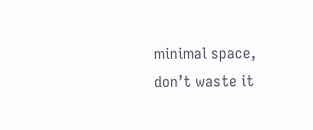minimal space, don’t waste it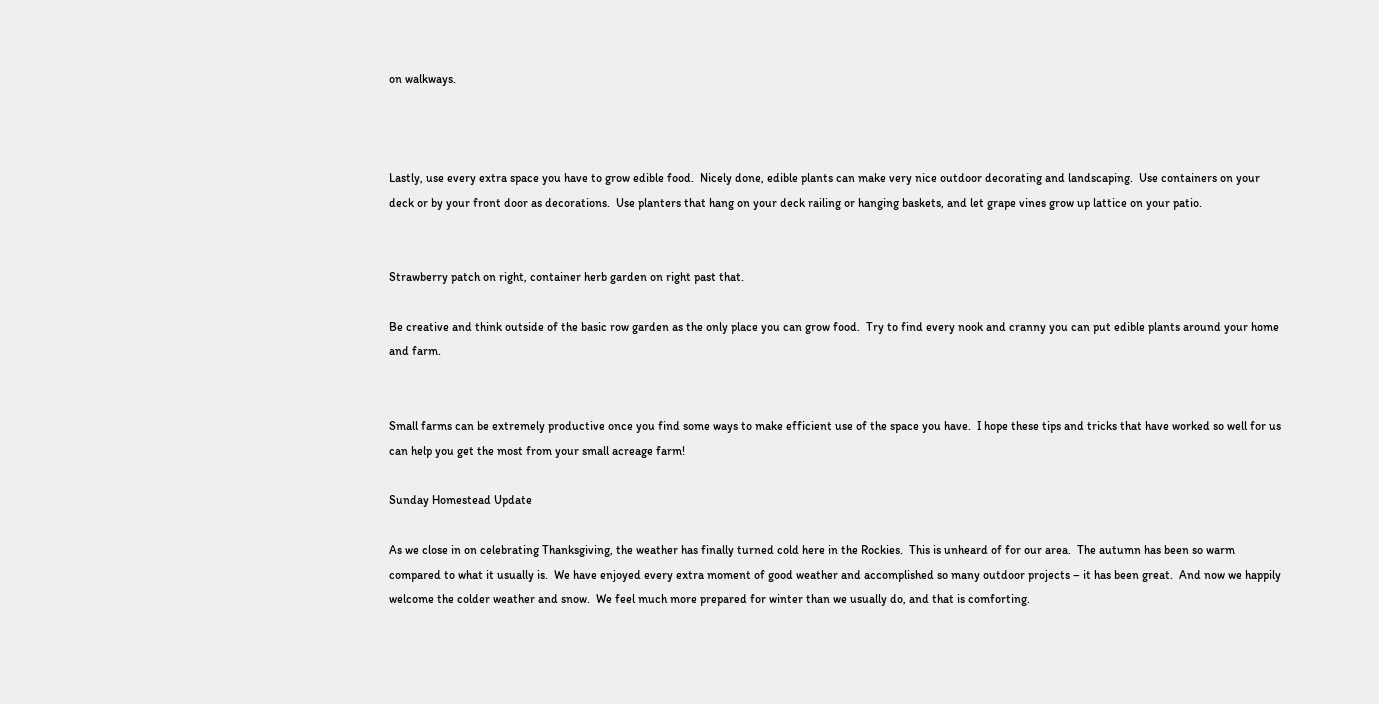on walkways.



Lastly, use every extra space you have to grow edible food.  Nicely done, edible plants can make very nice outdoor decorating and landscaping.  Use containers on your deck or by your front door as decorations.  Use planters that hang on your deck railing or hanging baskets, and let grape vines grow up lattice on your patio.


Strawberry patch on right, container herb garden on right past that.

Be creative and think outside of the basic row garden as the only place you can grow food.  Try to find every nook and cranny you can put edible plants around your home and farm.


Small farms can be extremely productive once you find some ways to make efficient use of the space you have.  I hope these tips and tricks that have worked so well for us can help you get the most from your small acreage farm!

Sunday Homestead Update

As we close in on celebrating Thanksgiving, the weather has finally turned cold here in the Rockies.  This is unheard of for our area.  The autumn has been so warm compared to what it usually is.  We have enjoyed every extra moment of good weather and accomplished so many outdoor projects – it has been great.  And now we happily welcome the colder weather and snow.  We feel much more prepared for winter than we usually do, and that is comforting.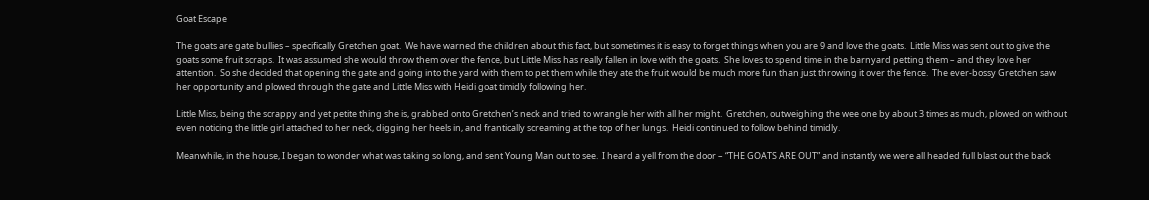Goat Escape

The goats are gate bullies – specifically Gretchen goat.  We have warned the children about this fact, but sometimes it is easy to forget things when you are 9 and love the goats.  Little Miss was sent out to give the goats some fruit scraps.  It was assumed she would throw them over the fence, but Little Miss has really fallen in love with the goats.  She loves to spend time in the barnyard petting them – and they love her attention.  So she decided that opening the gate and going into the yard with them to pet them while they ate the fruit would be much more fun than just throwing it over the fence.  The ever-bossy Gretchen saw her opportunity and plowed through the gate and Little Miss with Heidi goat timidly following her.

Little Miss, being the scrappy and yet petite thing she is, grabbed onto Gretchen’s neck and tried to wrangle her with all her might.  Gretchen, outweighing the wee one by about 3 times as much, plowed on without even noticing the little girl attached to her neck, digging her heels in, and frantically screaming at the top of her lungs.  Heidi continued to follow behind timidly.

Meanwhile, in the house, I began to wonder what was taking so long, and sent Young Man out to see.  I heard a yell from the door – “THE GOATS ARE OUT” and instantly we were all headed full blast out the back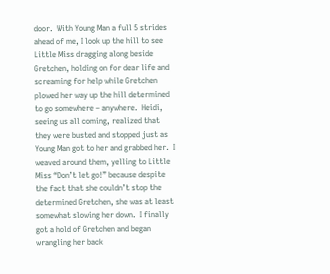door.  With Young Man a full 5 strides ahead of me, I look up the hill to see Little Miss dragging along beside Gretchen, holding on for dear life and screaming for help while Gretchen plowed her way up the hill determined to go somewhere – anywhere.  Heidi, seeing us all coming, realized that they were busted and stopped just as Young Man got to her and grabbed her.  I weaved around them, yelling to Little Miss “Don’t let go!” because despite the fact that she couldn’t stop the determined Gretchen, she was at least somewhat slowing her down.  I finally got a hold of Gretchen and began wrangling her back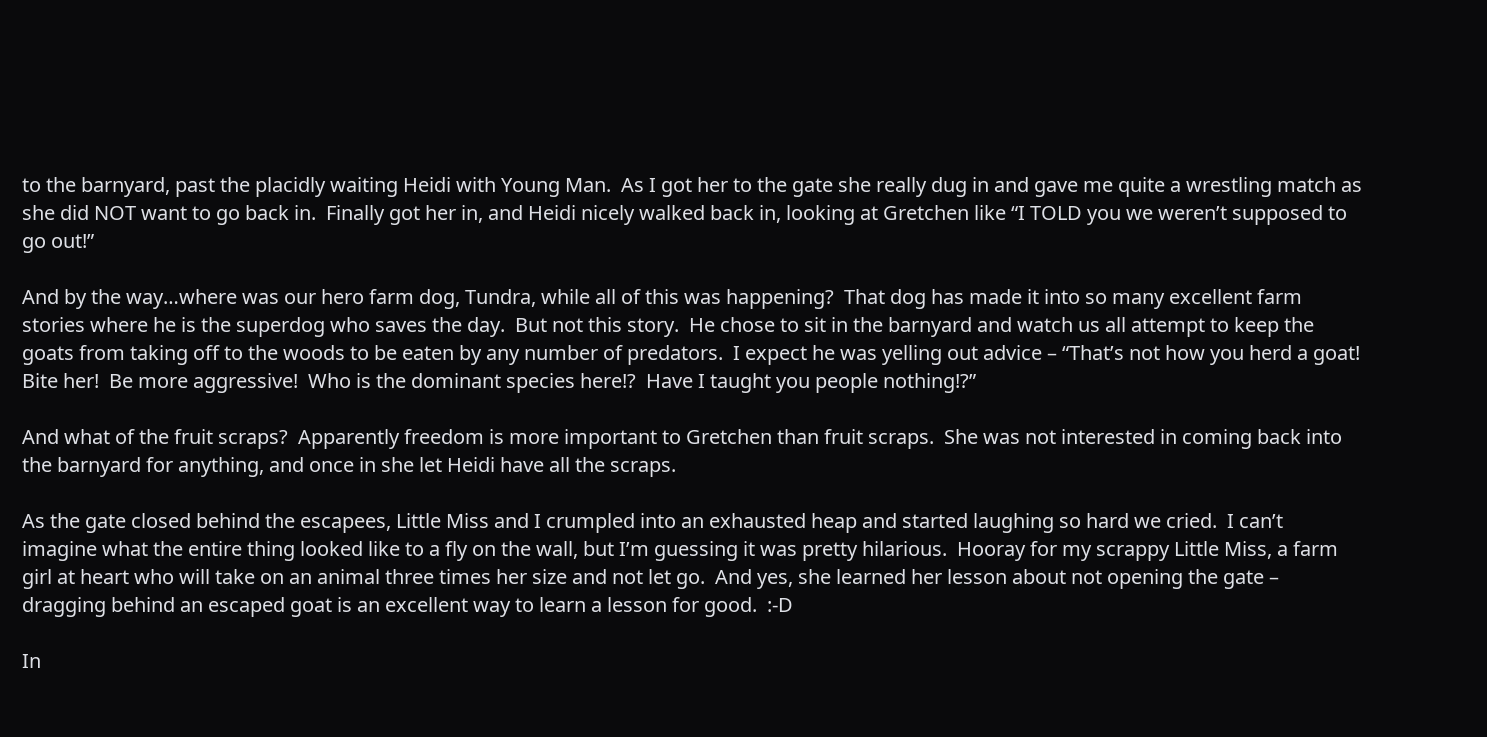to the barnyard, past the placidly waiting Heidi with Young Man.  As I got her to the gate she really dug in and gave me quite a wrestling match as she did NOT want to go back in.  Finally got her in, and Heidi nicely walked back in, looking at Gretchen like “I TOLD you we weren’t supposed to go out!”

And by the way…where was our hero farm dog, Tundra, while all of this was happening?  That dog has made it into so many excellent farm stories where he is the superdog who saves the day.  But not this story.  He chose to sit in the barnyard and watch us all attempt to keep the goats from taking off to the woods to be eaten by any number of predators.  I expect he was yelling out advice – “That’s not how you herd a goat!  Bite her!  Be more aggressive!  Who is the dominant species here!?  Have I taught you people nothing!?”

And what of the fruit scraps?  Apparently freedom is more important to Gretchen than fruit scraps.  She was not interested in coming back into the barnyard for anything, and once in she let Heidi have all the scraps.

As the gate closed behind the escapees, Little Miss and I crumpled into an exhausted heap and started laughing so hard we cried.  I can’t imagine what the entire thing looked like to a fly on the wall, but I’m guessing it was pretty hilarious.  Hooray for my scrappy Little Miss, a farm girl at heart who will take on an animal three times her size and not let go.  And yes, she learned her lesson about not opening the gate – dragging behind an escaped goat is an excellent way to learn a lesson for good.  :-D

In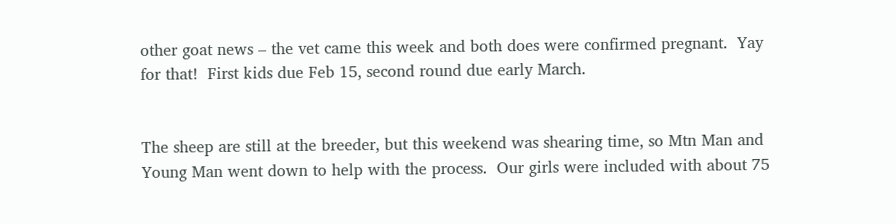other goat news – the vet came this week and both does were confirmed pregnant.  Yay for that!  First kids due Feb 15, second round due early March.


The sheep are still at the breeder, but this weekend was shearing time, so Mtn Man and Young Man went down to help with the process.  Our girls were included with about 75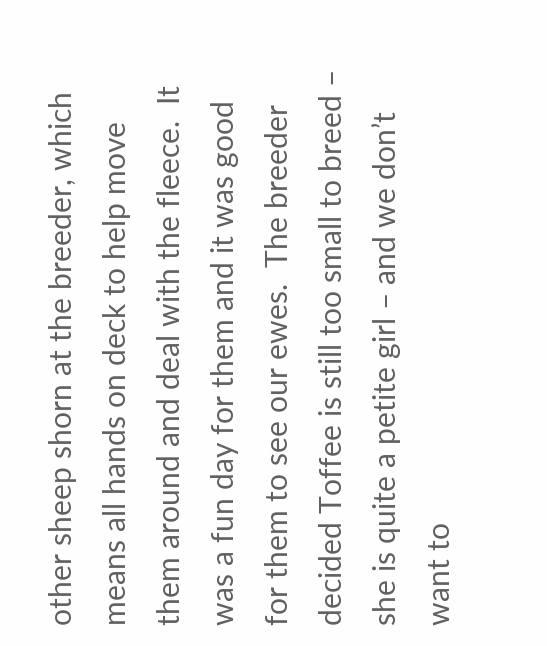other sheep shorn at the breeder, which means all hands on deck to help move them around and deal with the fleece.  It was a fun day for them and it was good for them to see our ewes.  The breeder decided Toffee is still too small to breed – she is quite a petite girl – and we don’t want to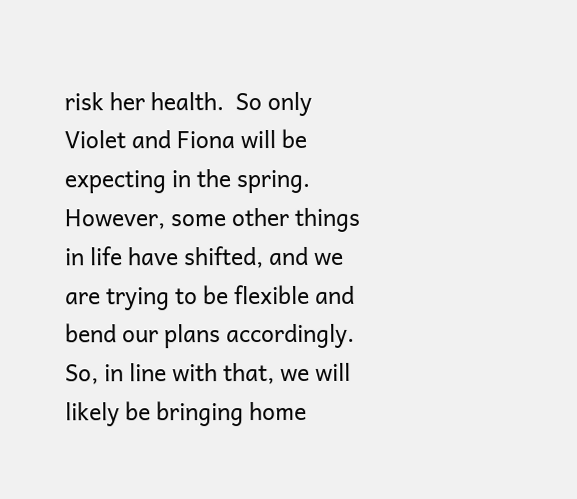risk her health.  So only Violet and Fiona will be expecting in the spring.  However, some other things in life have shifted, and we are trying to be flexible and bend our plans accordingly.  So, in line with that, we will likely be bringing home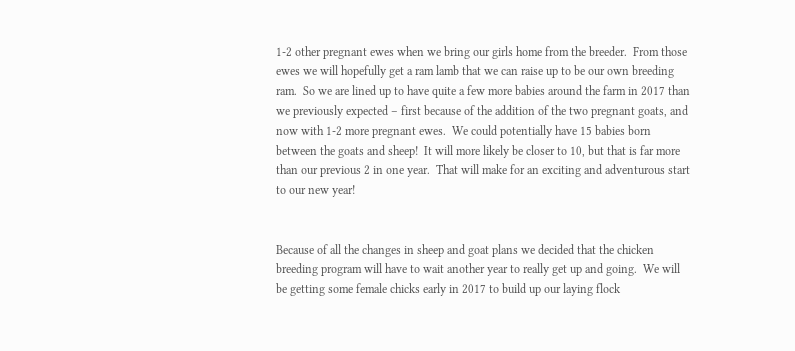1-2 other pregnant ewes when we bring our girls home from the breeder.  From those ewes we will hopefully get a ram lamb that we can raise up to be our own breeding ram.  So we are lined up to have quite a few more babies around the farm in 2017 than we previously expected – first because of the addition of the two pregnant goats, and now with 1-2 more pregnant ewes.  We could potentially have 15 babies born between the goats and sheep!  It will more likely be closer to 10, but that is far more than our previous 2 in one year.  That will make for an exciting and adventurous start to our new year!


Because of all the changes in sheep and goat plans we decided that the chicken breeding program will have to wait another year to really get up and going.  We will be getting some female chicks early in 2017 to build up our laying flock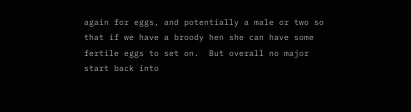again for eggs, and potentially a male or two so that if we have a broody hen she can have some fertile eggs to set on.  But overall no major start back into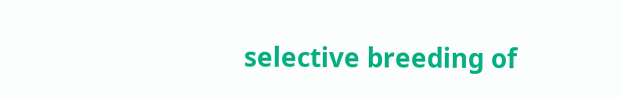selective breeding of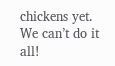chickens yet.  We can’t do it all!